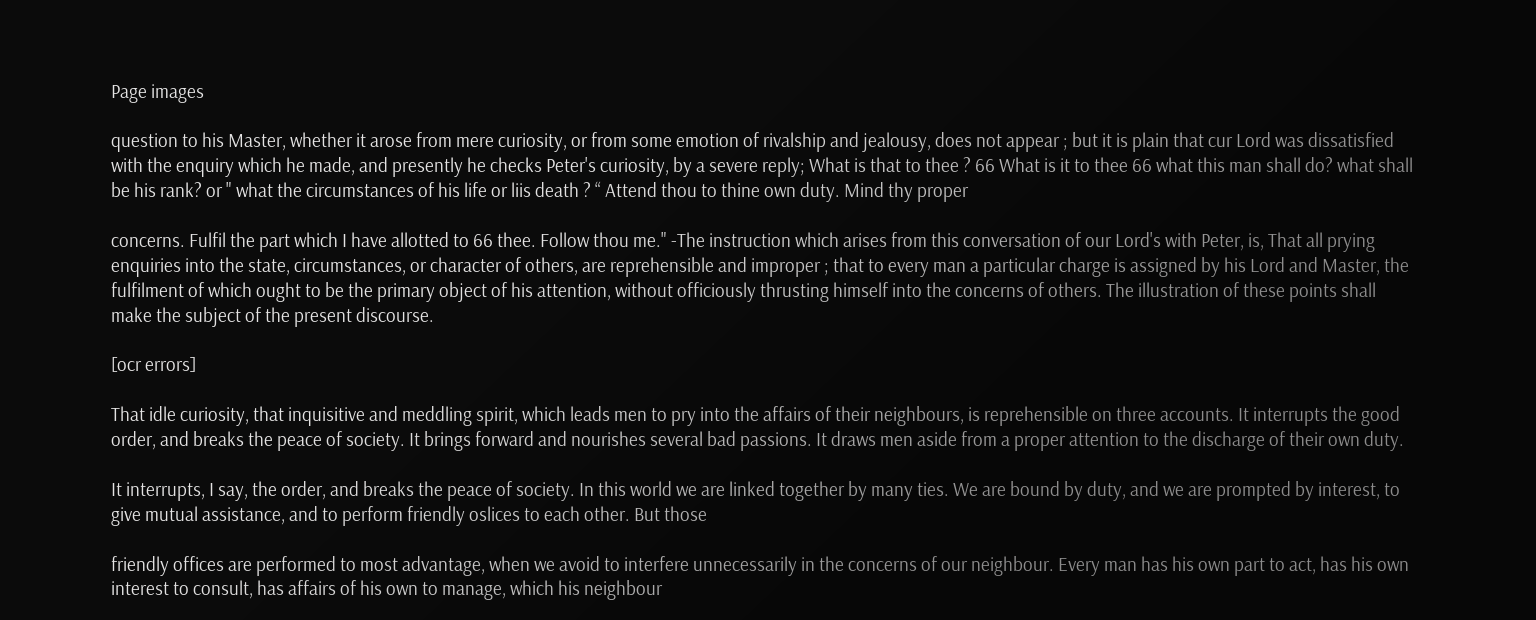Page images

question to his Master, whether it arose from mere curiosity, or from some emotion of rivalship and jealousy, does not appear ; but it is plain that cur Lord was dissatisfied with the enquiry which he made, and presently he checks Peter's curiosity, by a severe reply; What is that to thee ? 66 What is it to thee 66 what this man shall do? what shall be his rank? or " what the circumstances of his life or liis death ? “ Attend thou to thine own duty. Mind thy proper

concerns. Fulfil the part which I have allotted to 66 thee. Follow thou me." -The instruction which arises from this conversation of our Lord's with Peter, is, That all prying enquiries into the state, circumstances, or character of others, are reprehensible and improper ; that to every man a particular charge is assigned by his Lord and Master, the fulfilment of which ought to be the primary object of his attention, without officiously thrusting himself into the concerns of others. The illustration of these points shall make the subject of the present discourse.

[ocr errors]

That idle curiosity, that inquisitive and meddling spirit, which leads men to pry into the affairs of their neighbours, is reprehensible on three accounts. It interrupts the good order, and breaks the peace of society. It brings forward and nourishes several bad passions. It draws men aside from a proper attention to the discharge of their own duty.

It interrupts, I say, the order, and breaks the peace of society. In this world we are linked together by many ties. We are bound by duty, and we are prompted by interest, to give mutual assistance, and to perform friendly oslices to each other. But those

friendly offices are performed to most advantage, when we avoid to interfere unnecessarily in the concerns of our neighbour. Every man has his own part to act, has his own interest to consult, has affairs of his own to manage, which his neighbour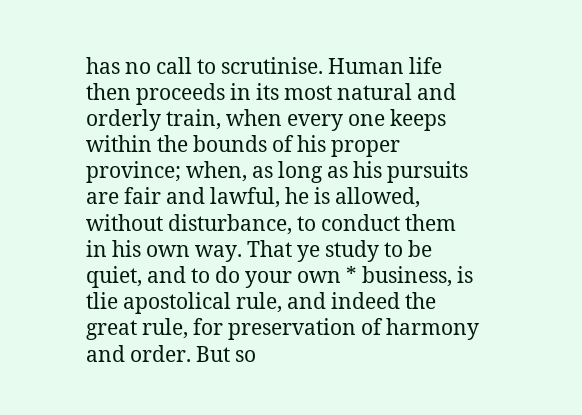has no call to scrutinise. Human life then proceeds in its most natural and orderly train, when every one keeps within the bounds of his proper province; when, as long as his pursuits are fair and lawful, he is allowed, without disturbance, to conduct them in his own way. That ye study to be quiet, and to do your own * business, is tlie apostolical rule, and indeed the great rule, for preservation of harmony and order. But so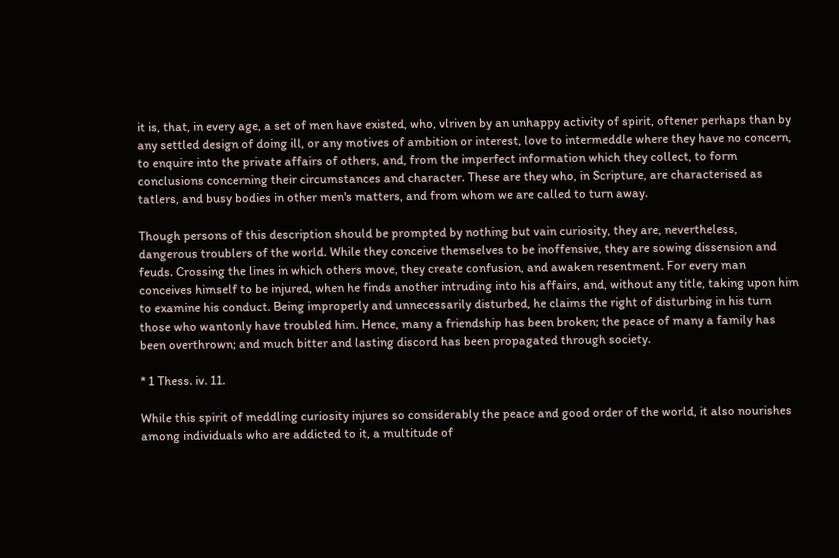it is, that, in every age, a set of men have existed, who, vlriven by an unhappy activity of spirit, oftener perhaps than by any settled design of doing ill, or any motives of ambition or interest, love to intermeddle where they have no concern, to enquire into the private affairs of others, and, from the imperfect information which they collect, to form conclusions concerning their circumstances and character. These are they who, in Scripture, are characterised as tatlers, and busy bodies in other men's matters, and from whom we are called to turn away.

Though persons of this description should be prompted by nothing but vain curiosity, they are, nevertheless, dangerous troublers of the world. While they conceive themselves to be inoffensive, they are sowing dissension and feuds. Crossing the lines in which others move, they create confusion, and awaken resentment. For every man conceives himself to be injured, when he finds another intruding into his affairs, and, without any title, taking upon him to examine his conduct. Being improperly and unnecessarily disturbed, he claims the right of disturbing in his turn those who wantonly have troubled him. Hence, many a friendship has been broken; the peace of many a family has been overthrown; and much bitter and lasting discord has been propagated through society.

* 1 Thess. iv. 11.

While this spirit of meddling curiosity injures so considerably the peace and good order of the world, it also nourishes among individuals who are addicted to it, a multitude of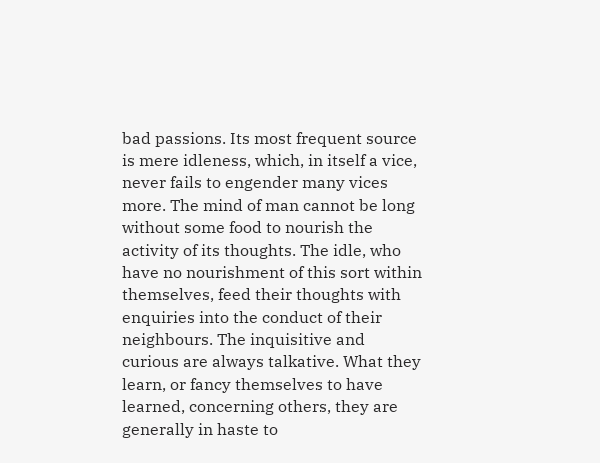bad passions. Its most frequent source is mere idleness, which, in itself a vice, never fails to engender many vices more. The mind of man cannot be long without some food to nourish the activity of its thoughts. The idle, who have no nourishment of this sort within themselves, feed their thoughts with enquiries into the conduct of their neighbours. The inquisitive and curious are always talkative. What they learn, or fancy themselves to have learned, concerning others, they are generally in haste to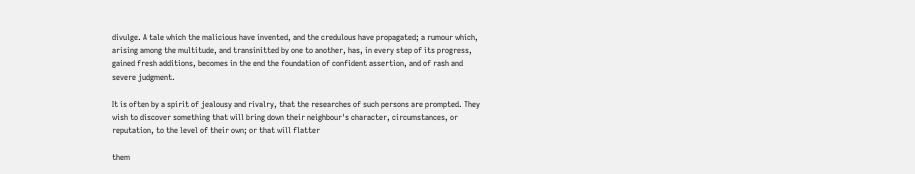divulge. A tale which the malicious have invented, and the credulous have propagated; a rumour which, arising among the multitude, and transinitted by one to another, has, in every step of its progress, gained fresh additions, becomes in the end the foundation of confident assertion, and of rash and severe judgment.

It is often by a spirit of jealousy and rivalry, that the researches of such persons are prompted. They wish to discover something that will bring down their neighbour's character, circumstances, or reputation, to the level of their own; or that will flatter

them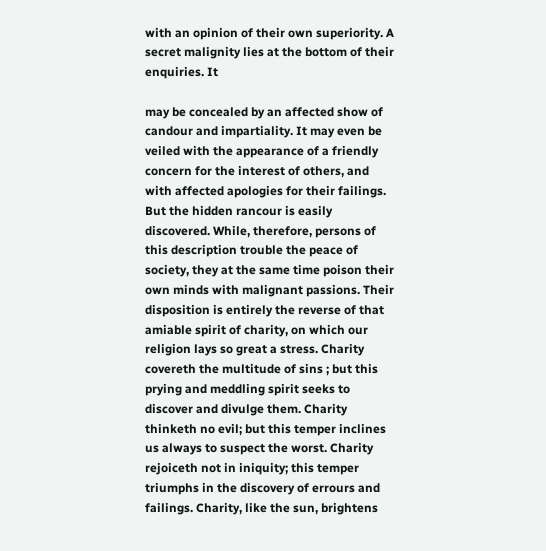with an opinion of their own superiority. A secret malignity lies at the bottom of their enquiries. It

may be concealed by an affected show of candour and impartiality. It may even be veiled with the appearance of a friendly concern for the interest of others, and with affected apologies for their failings. But the hidden rancour is easily discovered. While, therefore, persons of this description trouble the peace of society, they at the same time poison their own minds with malignant passions. Their disposition is entirely the reverse of that amiable spirit of charity, on which our religion lays so great a stress. Charity covereth the multitude of sins ; but this prying and meddling spirit seeks to discover and divulge them. Charity thinketh no evil; but this temper inclines us always to suspect the worst. Charity rejoiceth not in iniquity; this temper triumphs in the discovery of errours and failings. Charity, like the sun, brightens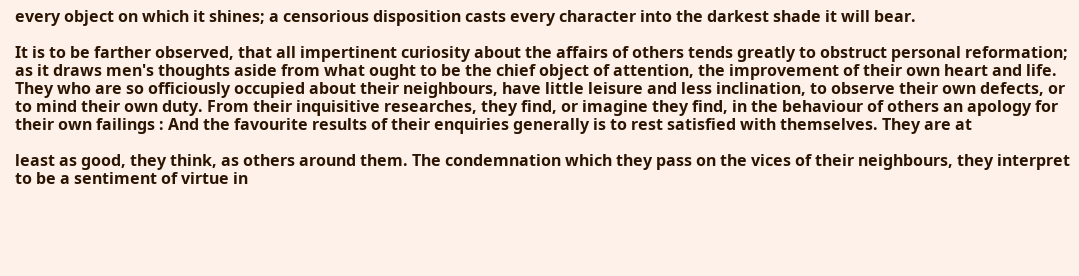every object on which it shines; a censorious disposition casts every character into the darkest shade it will bear.

It is to be farther observed, that all impertinent curiosity about the affairs of others tends greatly to obstruct personal reformation; as it draws men's thoughts aside from what ought to be the chief object of attention, the improvement of their own heart and life. They who are so officiously occupied about their neighbours, have little leisure and less inclination, to observe their own defects, or to mind their own duty. From their inquisitive researches, they find, or imagine they find, in the behaviour of others an apology for their own failings : And the favourite results of their enquiries generally is to rest satisfied with themselves. They are at

least as good, they think, as others around them. The condemnation which they pass on the vices of their neighbours, they interpret to be a sentiment of virtue in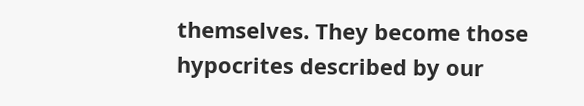themselves. They become those hypocrites described by our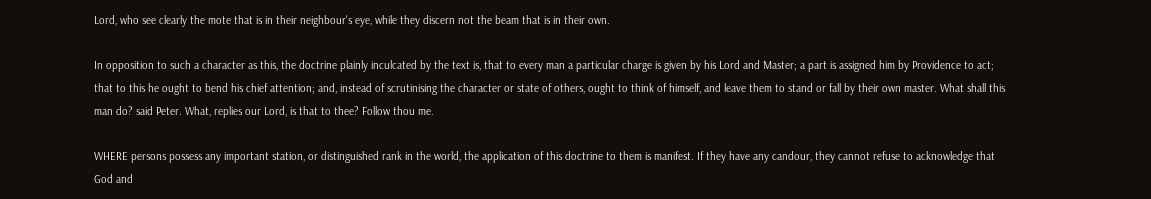Lord, who see clearly the mote that is in their neighbour's eye, while they discern not the beam that is in their own.

In opposition to such a character as this, the doctrine plainly inculcated by the text is, that to every man a particular charge is given by his Lord and Master; a part is assigned him by Providence to act; that to this he ought to bend his chief attention; and, instead of scrutinising the character or state of others, ought to think of himself, and leave them to stand or fall by their own master. What shall this man do? said Peter. What, replies our Lord, is that to thee? Follow thou me.

WHERE persons possess any important station, or distinguished rank in the world, the application of this doctrine to them is manifest. If they have any candour, they cannot refuse to acknowledge that God and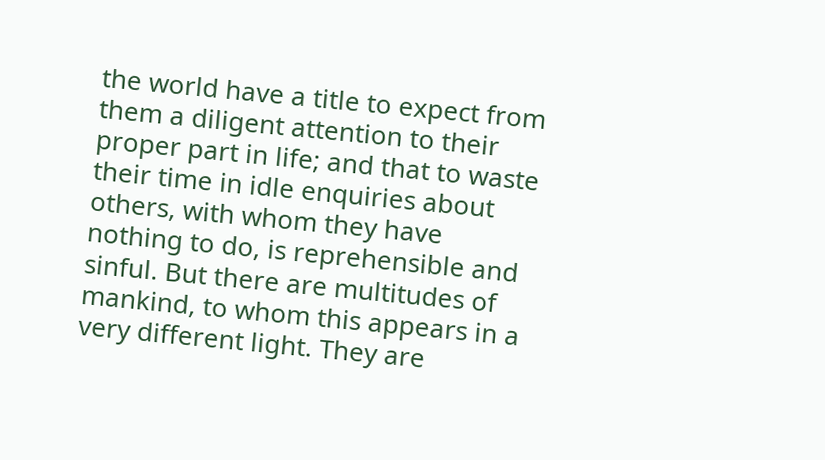the world have a title to expect from them a diligent attention to their proper part in life; and that to waste their time in idle enquiries about others, with whom they have nothing to do, is reprehensible and sinful. But there are multitudes of mankind, to whom this appears in a very different light. They are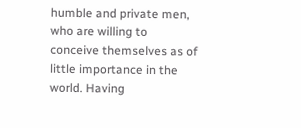humble and private men, who are willing to conceive themselves as of little importance in the world. Having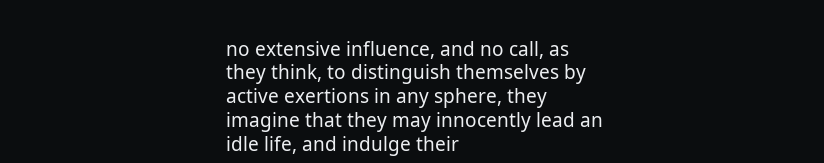no extensive influence, and no call, as they think, to distinguish themselves by active exertions in any sphere, they imagine that they may innocently lead an idle life, and indulge their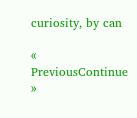curiosity, by can

« PreviousContinue »